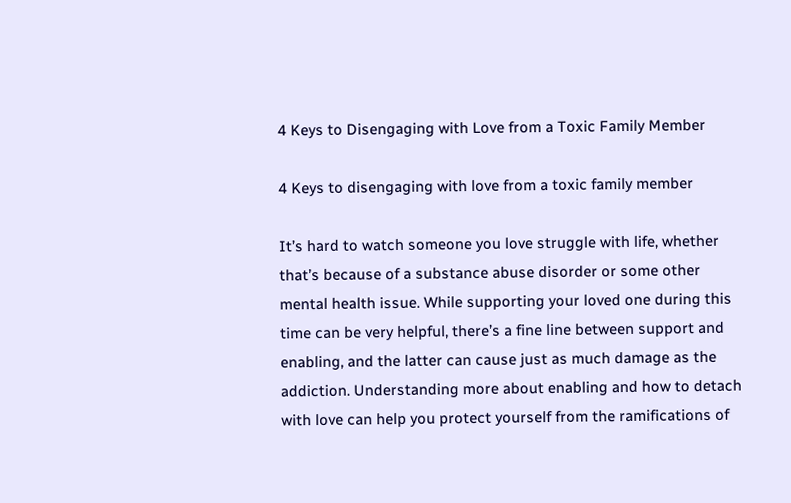4 Keys to Disengaging with Love from a Toxic Family Member

4 Keys to disengaging with love from a toxic family member

It’s hard to watch someone you love struggle with life, whether that’s because of a substance abuse disorder or some other mental health issue. While supporting your loved one during this time can be very helpful, there’s a fine line between support and enabling, and the latter can cause just as much damage as the addiction. Understanding more about enabling and how to detach with love can help you protect yourself from the ramifications of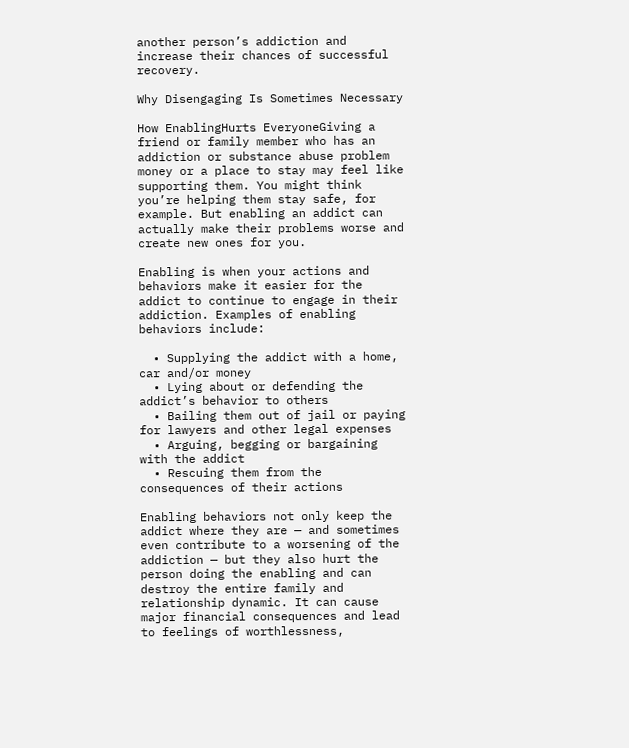another person’s addiction and increase their chances of successful recovery.

Why Disengaging Is Sometimes Necessary

How EnablingHurts EveryoneGiving a friend or family member who has an addiction or substance abuse problem money or a place to stay may feel like supporting them. You might think you’re helping them stay safe, for example. But enabling an addict can actually make their problems worse and create new ones for you.

Enabling is when your actions and behaviors make it easier for the addict to continue to engage in their addiction. Examples of enabling behaviors include:

  • Supplying the addict with a home, car and/or money
  • Lying about or defending the addict’s behavior to others
  • Bailing them out of jail or paying for lawyers and other legal expenses
  • Arguing, begging or bargaining with the addict
  • Rescuing them from the consequences of their actions

Enabling behaviors not only keep the addict where they are — and sometimes even contribute to a worsening of the addiction — but they also hurt the person doing the enabling and can destroy the entire family and relationship dynamic. It can cause major financial consequences and lead to feelings of worthlessness,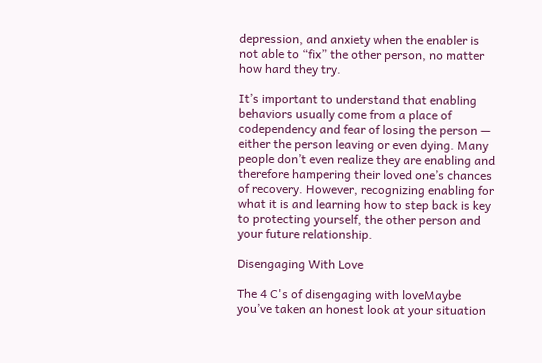depression, and anxiety when the enabler is not able to “fix” the other person, no matter how hard they try.

It’s important to understand that enabling behaviors usually come from a place of codependency and fear of losing the person — either the person leaving or even dying. Many people don’t even realize they are enabling and therefore hampering their loved one’s chances of recovery. However, recognizing enabling for what it is and learning how to step back is key to protecting yourself, the other person and your future relationship.

Disengaging With Love

The 4 C's of disengaging with loveMaybe you’ve taken an honest look at your situation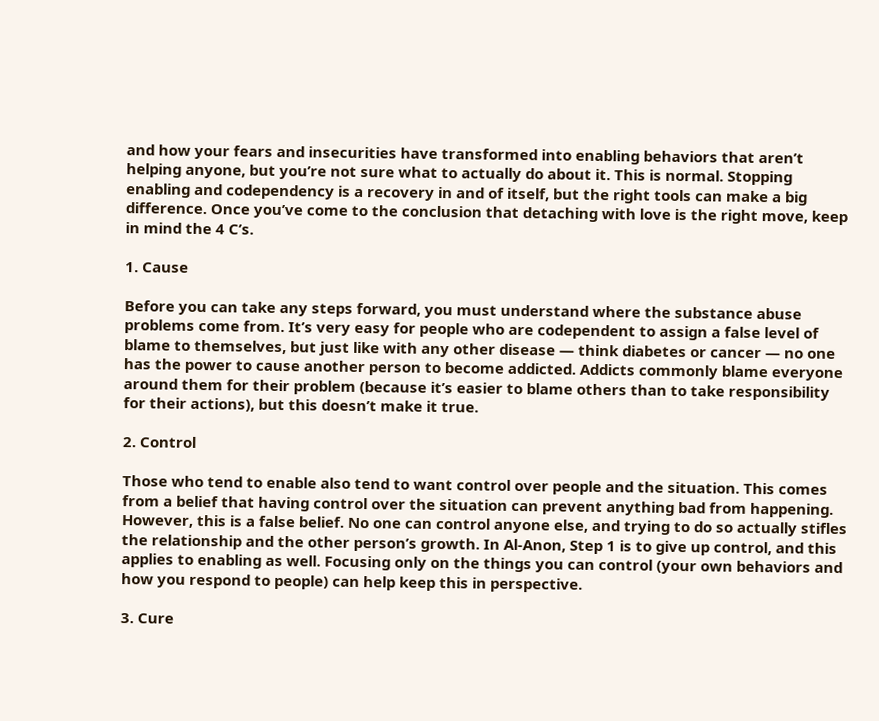and how your fears and insecurities have transformed into enabling behaviors that aren’t helping anyone, but you’re not sure what to actually do about it. This is normal. Stopping enabling and codependency is a recovery in and of itself, but the right tools can make a big difference. Once you’ve come to the conclusion that detaching with love is the right move, keep in mind the 4 C’s.

1. Cause

Before you can take any steps forward, you must understand where the substance abuse problems come from. It’s very easy for people who are codependent to assign a false level of blame to themselves, but just like with any other disease — think diabetes or cancer — no one has the power to cause another person to become addicted. Addicts commonly blame everyone around them for their problem (because it’s easier to blame others than to take responsibility for their actions), but this doesn’t make it true.

2. Control

Those who tend to enable also tend to want control over people and the situation. This comes from a belief that having control over the situation can prevent anything bad from happening. However, this is a false belief. No one can control anyone else, and trying to do so actually stifles the relationship and the other person’s growth. In Al-Anon, Step 1 is to give up control, and this applies to enabling as well. Focusing only on the things you can control (your own behaviors and how you respond to people) can help keep this in perspective.

3. Cure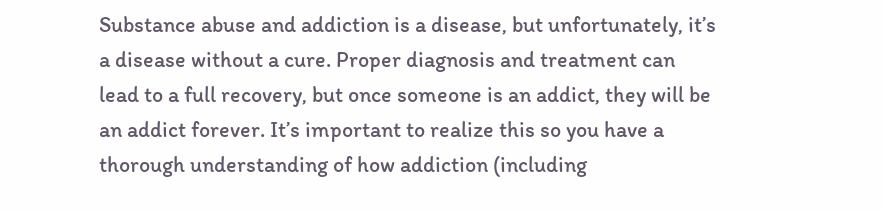Substance abuse and addiction is a disease, but unfortunately, it’s a disease without a cure. Proper diagnosis and treatment can lead to a full recovery, but once someone is an addict, they will be an addict forever. It’s important to realize this so you have a thorough understanding of how addiction (including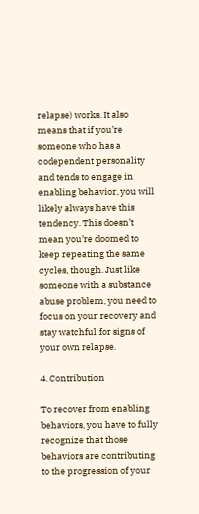relapse) works. It also means that if you’re someone who has a codependent personality and tends to engage in enabling behavior, you will likely always have this tendency. This doesn’t mean you’re doomed to keep repeating the same cycles, though. Just like someone with a substance abuse problem, you need to focus on your recovery and stay watchful for signs of your own relapse.

4. Contribution

To recover from enabling behaviors, you have to fully recognize that those behaviors are contributing to the progression of your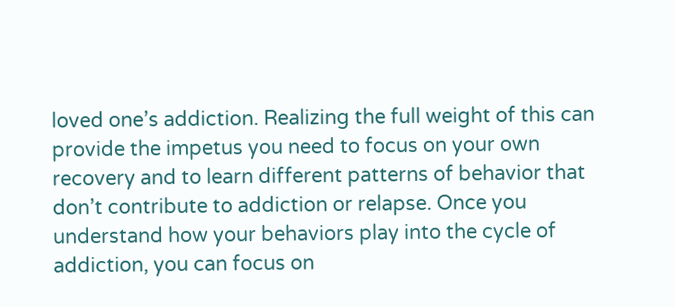loved one’s addiction. Realizing the full weight of this can provide the impetus you need to focus on your own recovery and to learn different patterns of behavior that don’t contribute to addiction or relapse. Once you understand how your behaviors play into the cycle of addiction, you can focus on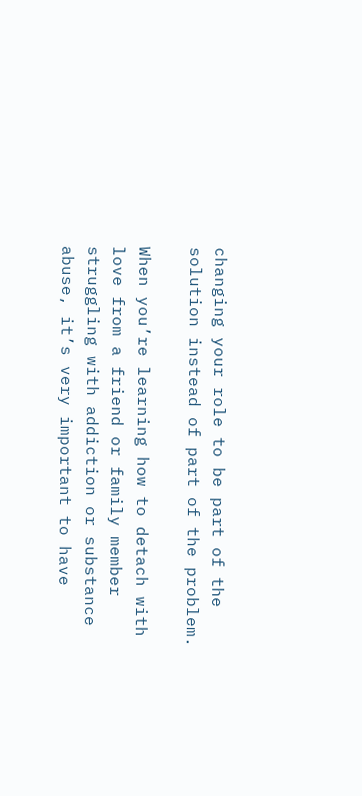changing your role to be part of the solution instead of part of the problem.

When you’re learning how to detach with love from a friend or family member struggling with addiction or substance abuse, it’s very important to have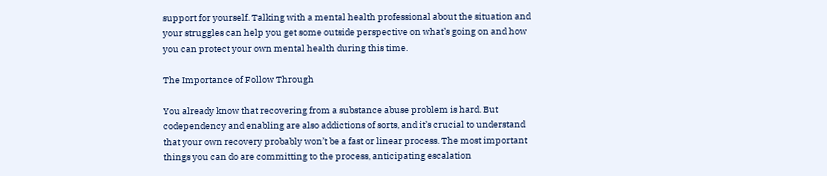support for yourself. Talking with a mental health professional about the situation and your struggles can help you get some outside perspective on what’s going on and how you can protect your own mental health during this time.

The Importance of Follow Through

You already know that recovering from a substance abuse problem is hard. But codependency and enabling are also addictions of sorts, and it’s crucial to understand that your own recovery probably won’t be a fast or linear process. The most important things you can do are committing to the process, anticipating escalation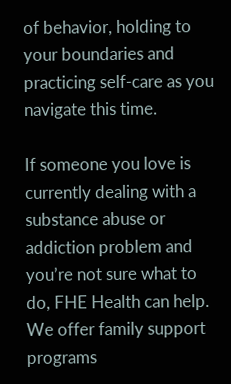of behavior, holding to your boundaries and practicing self-care as you navigate this time.

If someone you love is currently dealing with a substance abuse or addiction problem and you’re not sure what to do, FHE Health can help. We offer family support programs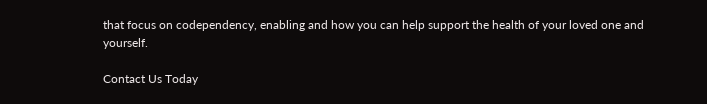that focus on codependency, enabling and how you can help support the health of your loved one and yourself.

Contact Us Today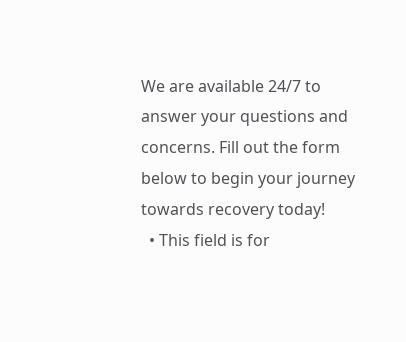We are available 24/7 to answer your questions and concerns. Fill out the form below to begin your journey towards recovery today!
  • This field is for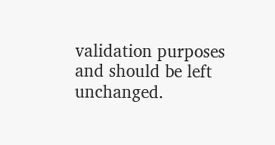validation purposes and should be left unchanged.